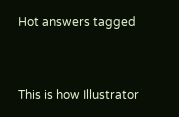Hot answers tagged


This is how Illustrator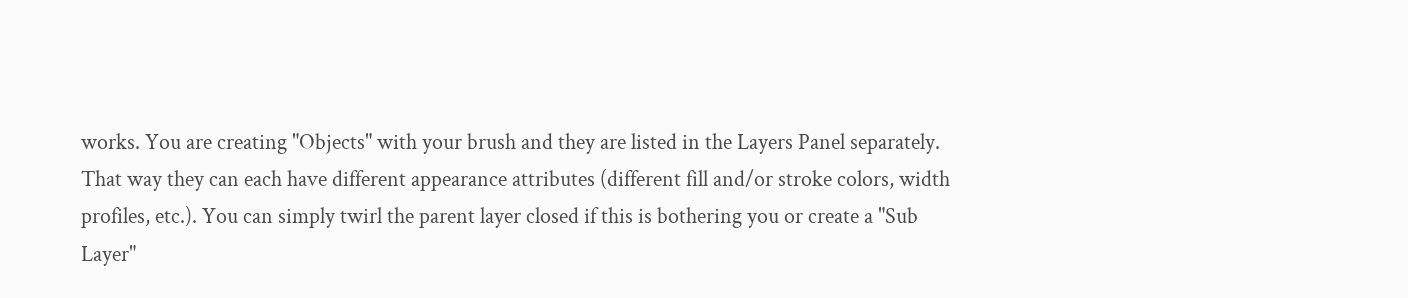works. You are creating "Objects" with your brush and they are listed in the Layers Panel separately. That way they can each have different appearance attributes (different fill and/or stroke colors, width profiles, etc.). You can simply twirl the parent layer closed if this is bothering you or create a "Sub Layer"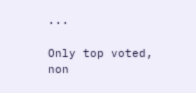...

Only top voted, non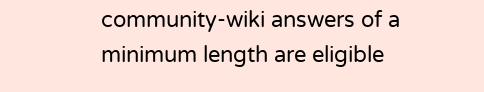community-wiki answers of a minimum length are eligible